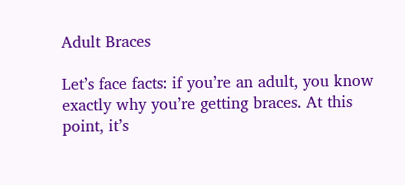Adult Braces

Let’s face facts: if you’re an adult, you know exactly why you’re getting braces. At this point, it’s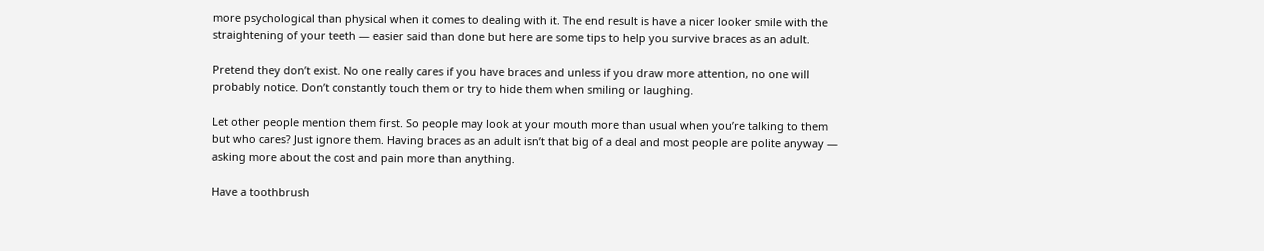more psychological than physical when it comes to dealing with it. The end result is have a nicer looker smile with the straightening of your teeth — easier said than done but here are some tips to help you survive braces as an adult.

Pretend they don’t exist. No one really cares if you have braces and unless if you draw more attention, no one will probably notice. Don’t constantly touch them or try to hide them when smiling or laughing.

Let other people mention them first. So people may look at your mouth more than usual when you’re talking to them but who cares? Just ignore them. Having braces as an adult isn’t that big of a deal and most people are polite anyway — asking more about the cost and pain more than anything.

Have a toothbrush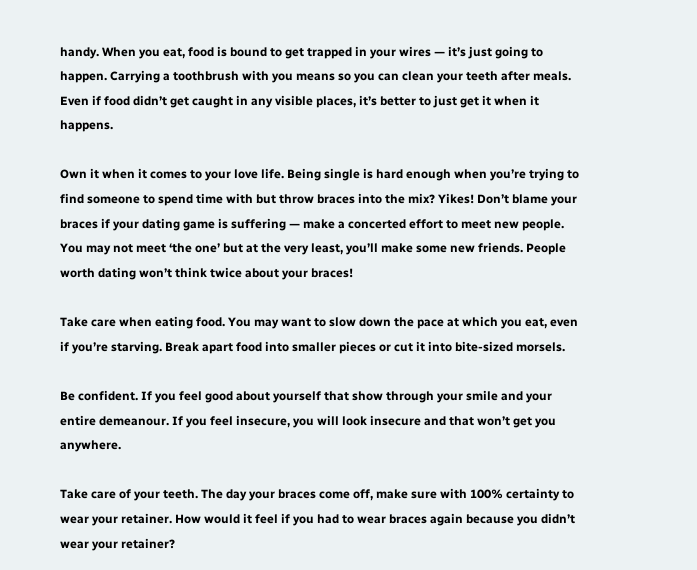handy. When you eat, food is bound to get trapped in your wires — it’s just going to happen. Carrying a toothbrush with you means so you can clean your teeth after meals. Even if food didn’t get caught in any visible places, it’s better to just get it when it happens.

Own it when it comes to your love life. Being single is hard enough when you’re trying to find someone to spend time with but throw braces into the mix? Yikes! Don’t blame your braces if your dating game is suffering — make a concerted effort to meet new people. You may not meet ‘the one’ but at the very least, you’ll make some new friends. People worth dating won’t think twice about your braces!

Take care when eating food. You may want to slow down the pace at which you eat, even if you’re starving. Break apart food into smaller pieces or cut it into bite-sized morsels.

Be confident. If you feel good about yourself that show through your smile and your entire demeanour. If you feel insecure, you will look insecure and that won’t get you anywhere.

Take care of your teeth. The day your braces come off, make sure with 100% certainty to wear your retainer. How would it feel if you had to wear braces again because you didn’t wear your retainer?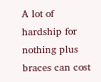A lot of hardship for nothing plus braces can cost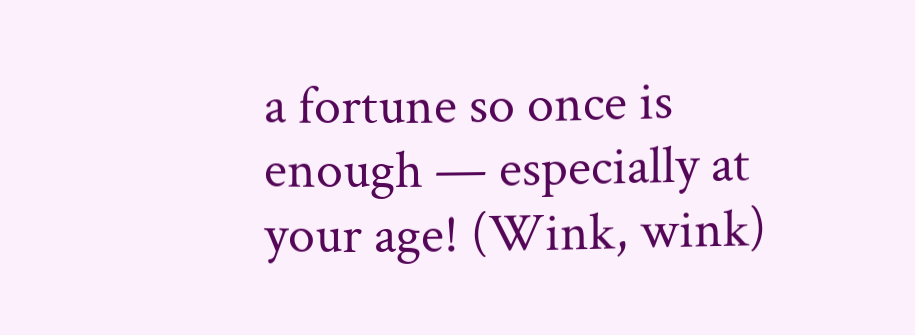a fortune so once is enough — especially at your age! (Wink, wink)